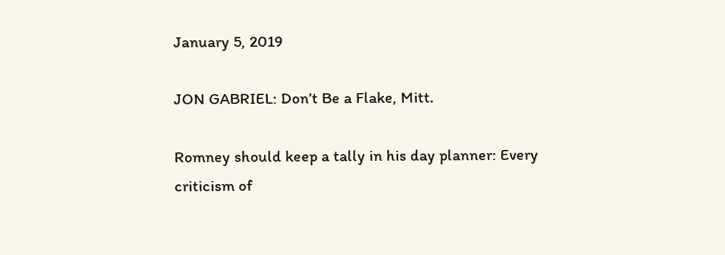January 5, 2019

JON GABRIEL: Don’t Be a Flake, Mitt.

Romney should keep a tally in his day planner: Every criticism of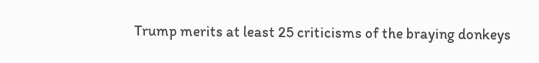Trump merits at least 25 criticisms of the braying donkeys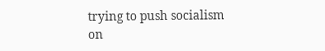trying to push socialism on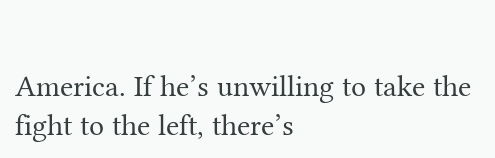America. If he’s unwilling to take the fight to the left, there’s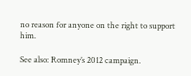no reason for anyone on the right to support him.

See also: Romney’s 2012 campaign.